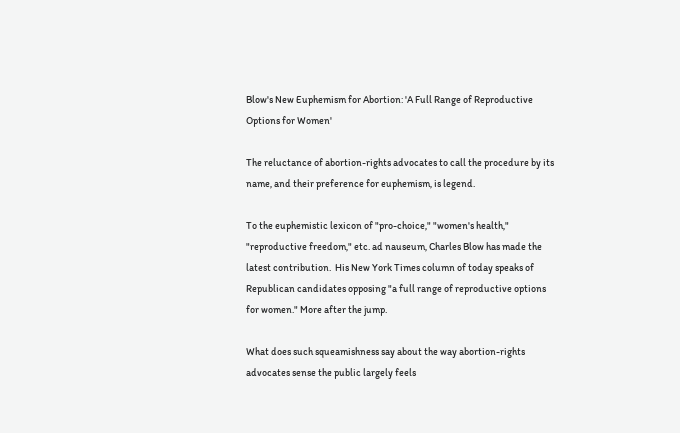Blow's New Euphemism for Abortion: 'A Full Range of Reproductive Options for Women'

The reluctance of abortion-rights advocates to call the procedure by its name, and their preference for euphemism, is legend.

To the euphemistic lexicon of "pro-choice," "women's health," "reproductive freedom," etc. ad nauseum, Charles Blow has made the latest contribution.  His New York Times column of today speaks of Republican candidates opposing "a full range of reproductive options for women." More after the jump.

What does such squeamishness say about the way abortion-rights advocates sense the public largely feels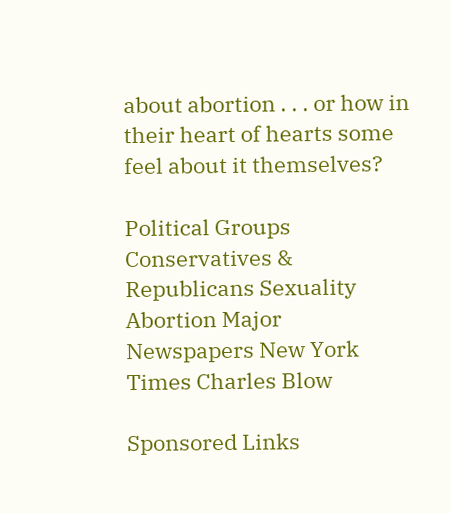about abortion . . . or how in their heart of hearts some feel about it themselves?

Political Groups Conservatives & Republicans Sexuality Abortion Major Newspapers New York Times Charles Blow

Sponsored Links